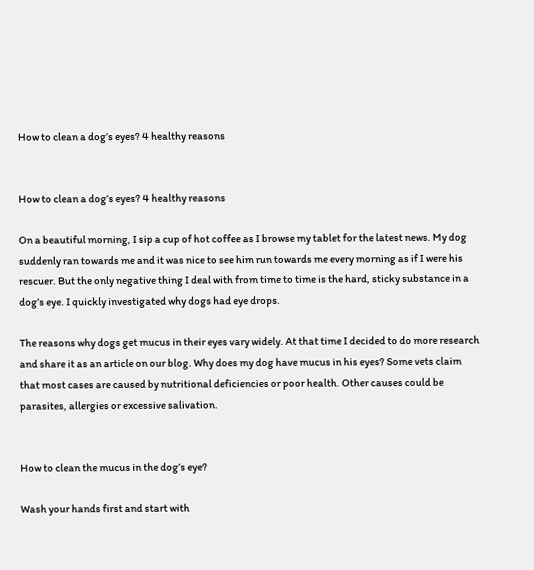How to clean a dog’s eyes? 4 healthy reasons


How to clean a dog’s eyes? 4 healthy reasons

On a beautiful morning, I sip a cup of hot coffee as I browse my tablet for the latest news. My dog suddenly ran towards me and it was nice to see him run towards me every morning as if I were his rescuer. But the only negative thing I deal with from time to time is the hard, sticky substance in a dog’s eye. I quickly investigated why dogs had eye drops.

The reasons why dogs get mucus in their eyes vary widely. At that time I decided to do more research and share it as an article on our blog. Why does my dog have mucus in his eyes? Some vets claim that most cases are caused by nutritional deficiencies or poor health. Other causes could be parasites, allergies or excessive salivation.


How to clean the mucus in the dog’s eye?

Wash your hands first and start with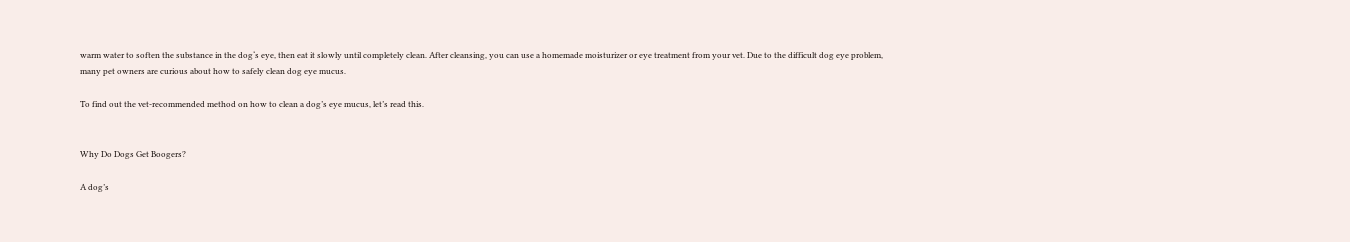warm water to soften the substance in the dog‘s eye, then eat it slowly until completely clean. After cleansing, you can use a homemade moisturizer or eye treatment from your vet. Due to the difficult dog eye problem, many pet owners are curious about how to safely clean dog eye mucus.

To find out the vet-recommended method on how to clean a dog’s eye mucus, let’s read this.


Why Do Dogs Get Boogers?

A dog’s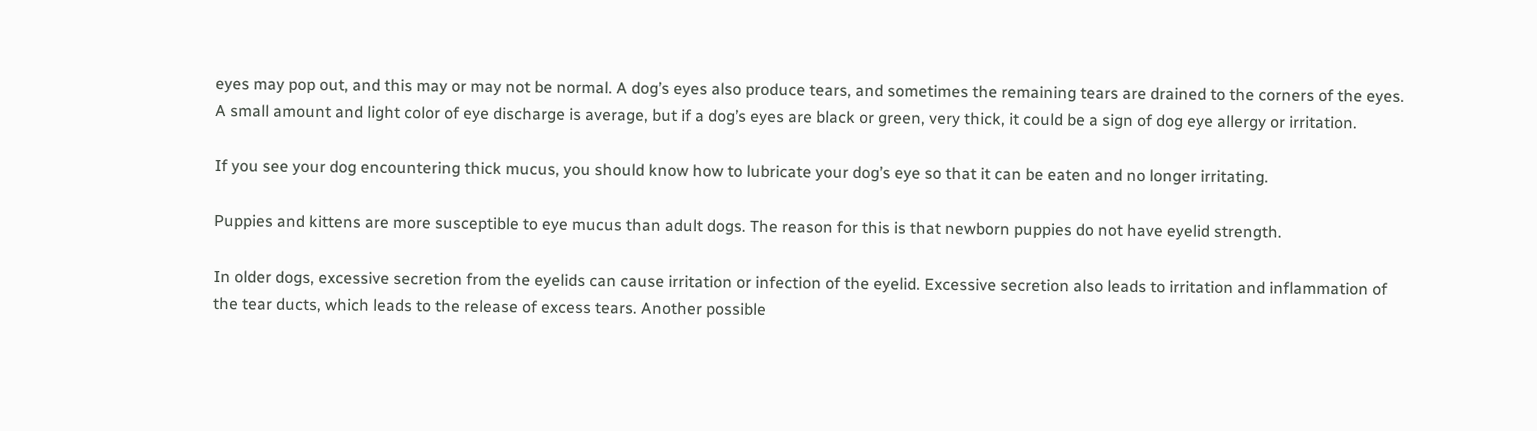eyes may pop out, and this may or may not be normal. A dog’s eyes also produce tears, and sometimes the remaining tears are drained to the corners of the eyes. A small amount and light color of eye discharge is average, but if a dog’s eyes are black or green, very thick, it could be a sign of dog eye allergy or irritation.

If you see your dog encountering thick mucus, you should know how to lubricate your dog’s eye so that it can be eaten and no longer irritating.

Puppies and kittens are more susceptible to eye mucus than adult dogs. The reason for this is that newborn puppies do not have eyelid strength.

In older dogs, excessive secretion from the eyelids can cause irritation or infection of the eyelid. Excessive secretion also leads to irritation and inflammation of the tear ducts, which leads to the release of excess tears. Another possible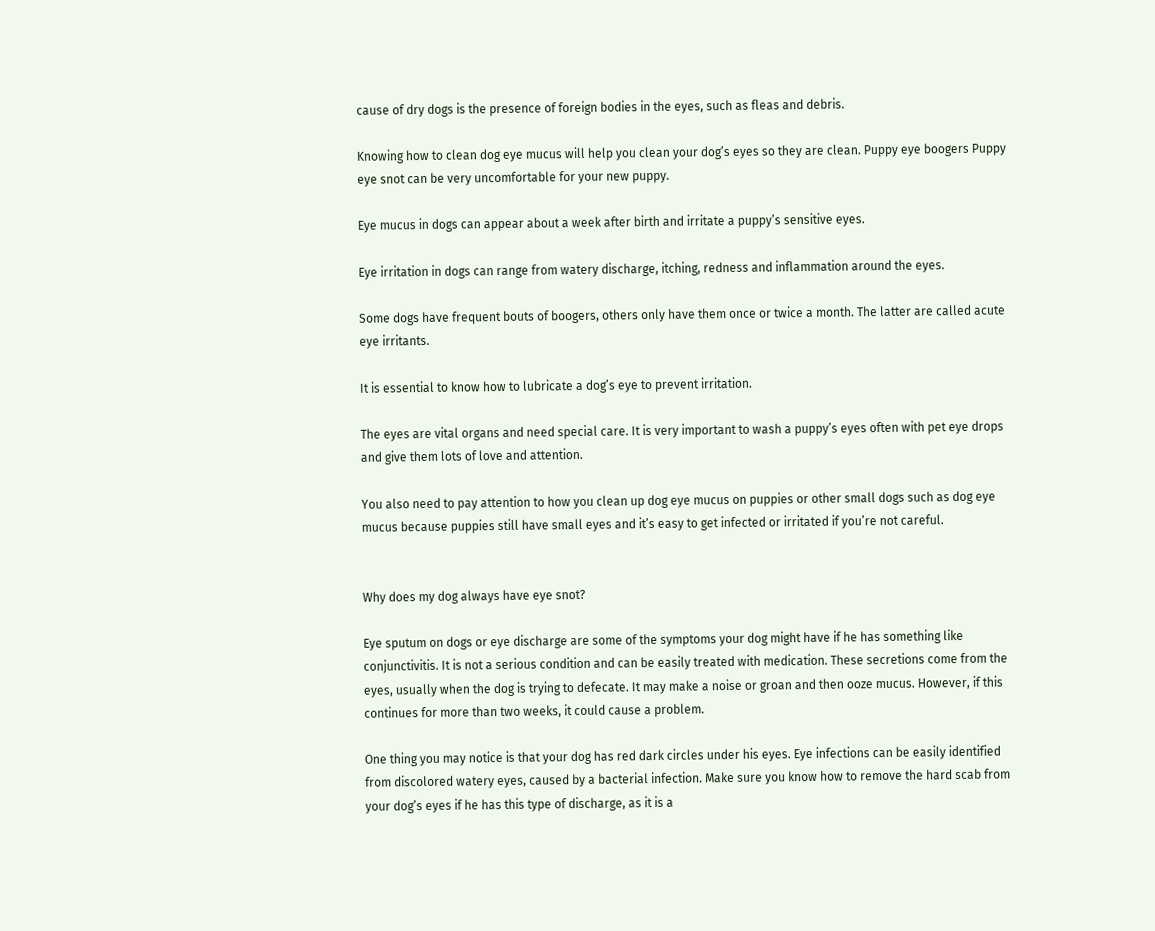cause of dry dogs is the presence of foreign bodies in the eyes, such as fleas and debris.

Knowing how to clean dog eye mucus will help you clean your dog’s eyes so they are clean. Puppy eye boogers Puppy eye snot can be very uncomfortable for your new puppy.

Eye mucus in dogs can appear about a week after birth and irritate a puppy’s sensitive eyes.

Eye irritation in dogs can range from watery discharge, itching, redness and inflammation around the eyes.

Some dogs have frequent bouts of boogers, others only have them once or twice a month. The latter are called acute eye irritants.

It is essential to know how to lubricate a dog’s eye to prevent irritation.

The eyes are vital organs and need special care. It is very important to wash a puppy’s eyes often with pet eye drops and give them lots of love and attention.

You also need to pay attention to how you clean up dog eye mucus on puppies or other small dogs such as dog eye mucus because puppies still have small eyes and it’s easy to get infected or irritated if you’re not careful.


Why does my dog always have eye snot?

Eye sputum on dogs or eye discharge are some of the symptoms your dog might have if he has something like conjunctivitis. It is not a serious condition and can be easily treated with medication. These secretions come from the eyes, usually when the dog is trying to defecate. It may make a noise or groan and then ooze mucus. However, if this continues for more than two weeks, it could cause a problem.

One thing you may notice is that your dog has red dark circles under his eyes. Eye infections can be easily identified from discolored watery eyes, caused by a bacterial infection. Make sure you know how to remove the hard scab from your dog’s eyes if he has this type of discharge, as it is a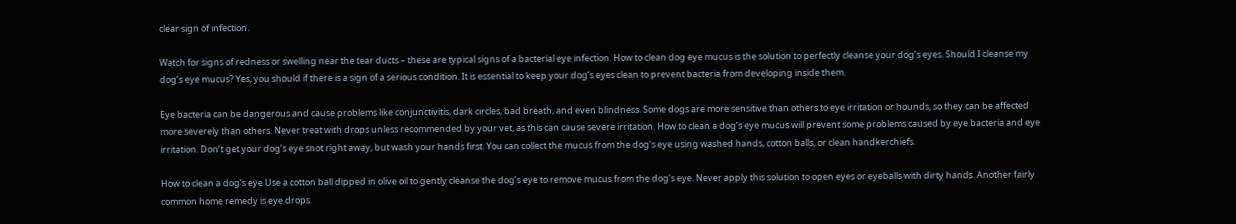clear sign of infection.

Watch for signs of redness or swelling near the tear ducts – these are typical signs of a bacterial eye infection. How to clean dog eye mucus is the solution to perfectly cleanse your dog’s eyes. Should I cleanse my dog’s eye mucus? Yes, you should if there is a sign of a serious condition. It is essential to keep your dog’s eyes clean to prevent bacteria from developing inside them.

Eye bacteria can be dangerous and cause problems like conjunctivitis, dark circles, bad breath, and even blindness. Some dogs are more sensitive than others to eye irritation or hounds, so they can be affected more severely than others. Never treat with drops unless recommended by your vet, as this can cause severe irritation. How to clean a dog’s eye mucus will prevent some problems caused by eye bacteria and eye irritation. Don’t get your dog’s eye snot right away, but wash your hands first. You can collect the mucus from the dog’s eye using washed hands, cotton balls, or clean handkerchiefs.

How to clean a dog’s eye Use a cotton ball dipped in olive oil to gently cleanse the dog’s eye to remove mucus from the dog’s eye. Never apply this solution to open eyes or eyeballs with dirty hands. Another fairly common home remedy is eye drops.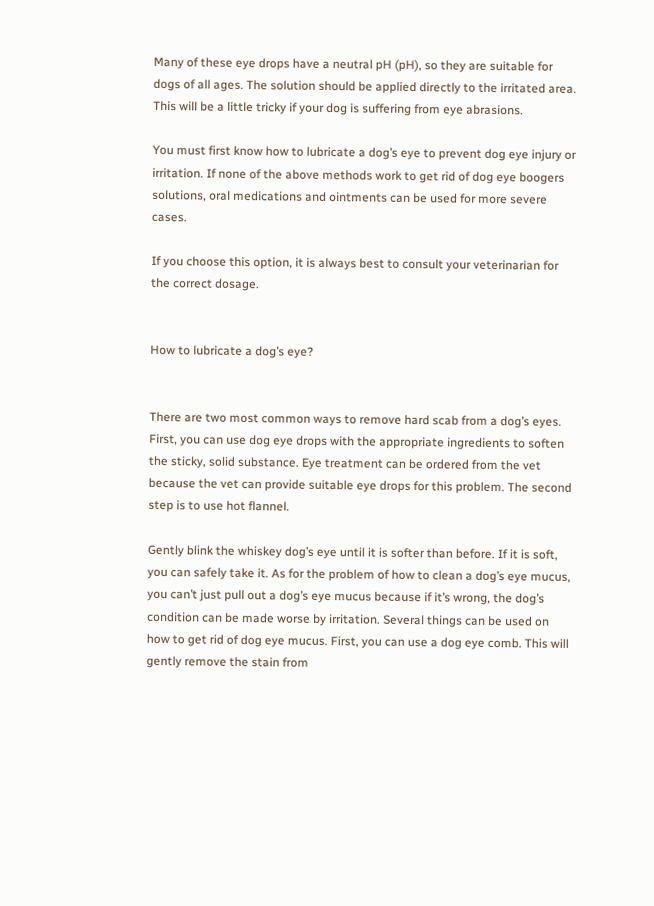Many of these eye drops have a neutral pH (pH), so they are suitable for dogs of all ages. The solution should be applied directly to the irritated area. This will be a little tricky if your dog is suffering from eye abrasions.

You must first know how to lubricate a dog’s eye to prevent dog eye injury or irritation. If none of the above methods work to get rid of dog eye boogers solutions, oral medications and ointments can be used for more severe cases.

If you choose this option, it is always best to consult your veterinarian for the correct dosage.


How to lubricate a dog’s eye?


There are two most common ways to remove hard scab from a dog’s eyes. First, you can use dog eye drops with the appropriate ingredients to soften the sticky, solid substance. Eye treatment can be ordered from the vet because the vet can provide suitable eye drops for this problem. The second step is to use hot flannel.

Gently blink the whiskey dog’s eye until it is softer than before. If it is soft, you can safely take it. As for the problem of how to clean a dog’s eye mucus, you can’t just pull out a dog’s eye mucus because if it’s wrong, the dog’s condition can be made worse by irritation. Several things can be used on how to get rid of dog eye mucus. First, you can use a dog eye comb. This will gently remove the stain from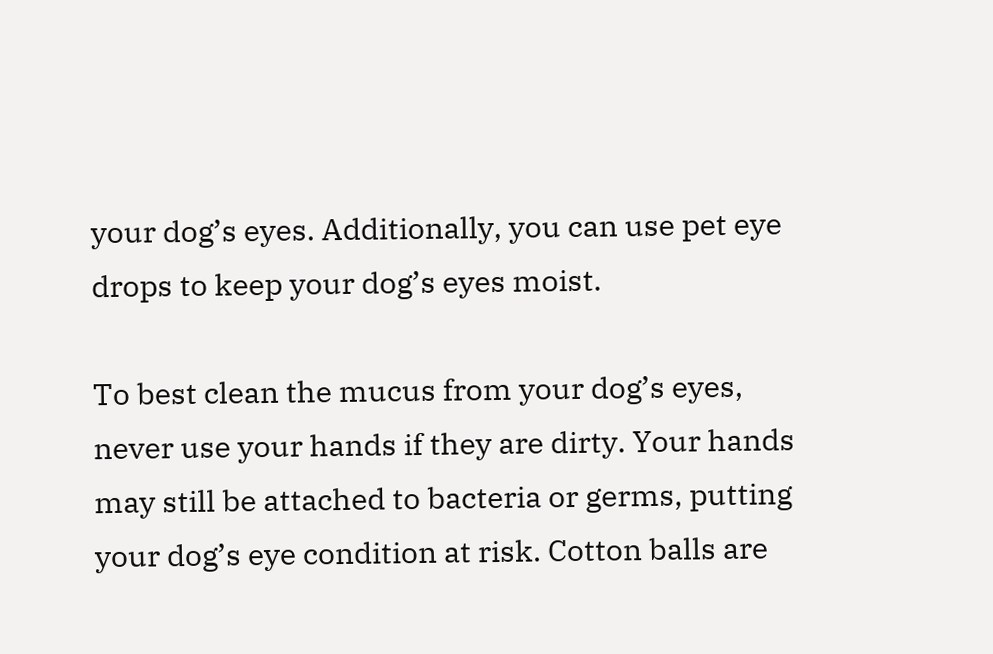your dog’s eyes. Additionally, you can use pet eye drops to keep your dog’s eyes moist.

To best clean the mucus from your dog’s eyes, never use your hands if they are dirty. Your hands may still be attached to bacteria or germs, putting your dog’s eye condition at risk. Cotton balls are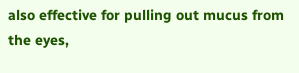also effective for pulling out mucus from the eyes,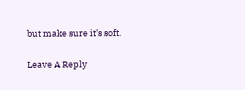but make sure it’s soft.

Leave A Reply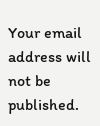Your email address will not be published.